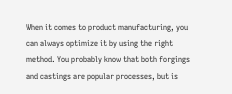When it comes to product manufacturing, you can always optimize it by using the right method. You probably know that both forgings and castings are popular processes, but is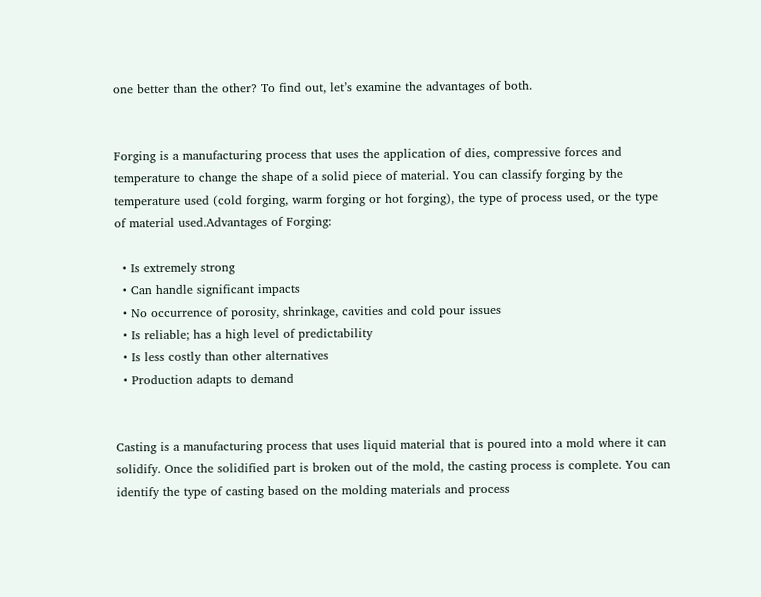one better than the other? To find out, let’s examine the advantages of both.


Forging is a manufacturing process that uses the application of dies, compressive forces and temperature to change the shape of a solid piece of material. You can classify forging by the temperature used (cold forging, warm forging or hot forging), the type of process used, or the type of material used.Advantages of Forging:

  • Is extremely strong
  • Can handle significant impacts
  • No occurrence of porosity, shrinkage, cavities and cold pour issues
  • Is reliable; has a high level of predictability
  • Is less costly than other alternatives
  • Production adapts to demand


Casting is a manufacturing process that uses liquid material that is poured into a mold where it can solidify. Once the solidified part is broken out of the mold, the casting process is complete. You can identify the type of casting based on the molding materials and process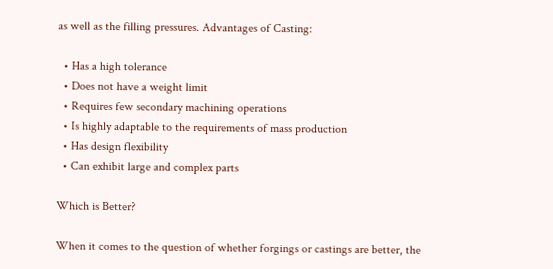as well as the filling pressures. Advantages of Casting:

  • Has a high tolerance
  • Does not have a weight limit
  • Requires few secondary machining operations
  • Is highly adaptable to the requirements of mass production
  • Has design flexibility
  • Can exhibit large and complex parts

Which is Better?

When it comes to the question of whether forgings or castings are better, the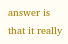answer is that it really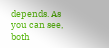depends. As you can see, both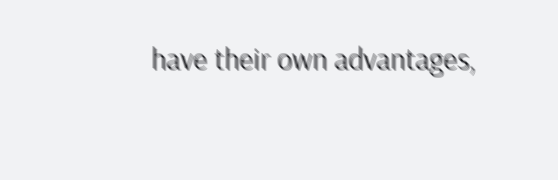have their own advantages,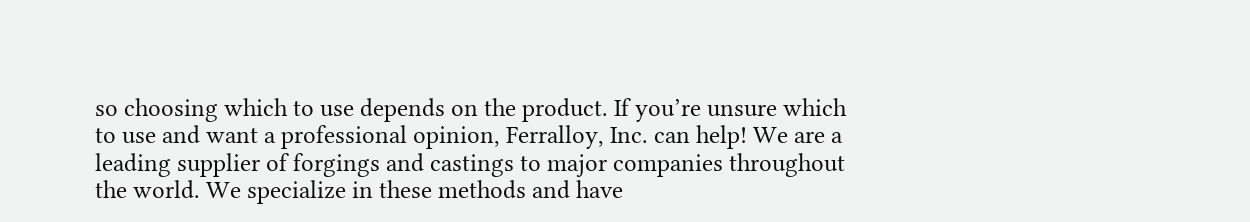so choosing which to use depends on the product. If you’re unsure which to use and want a professional opinion, Ferralloy, Inc. can help! We are a leading supplier of forgings and castings to major companies throughout the world. We specialize in these methods and have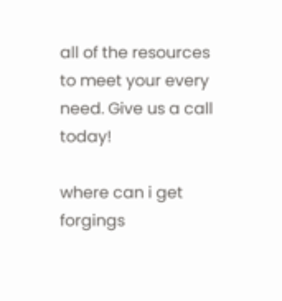all of the resources to meet your every need. Give us a call today!

where can i get forgings